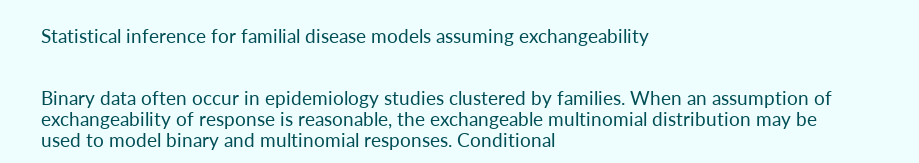Statistical inference for familial disease models assuming exchangeability


Binary data often occur in epidemiology studies clustered by families. When an assumption of exchangeability of response is reasonable, the exchangeable multinomial distribution may be used to model binary and multinomial responses. Conditional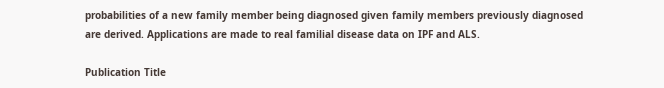probabilities of a new family member being diagnosed given family members previously diagnosed are derived. Applications are made to real familial disease data on IPF and ALS.

Publication Title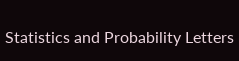Statistics and Probability Letters